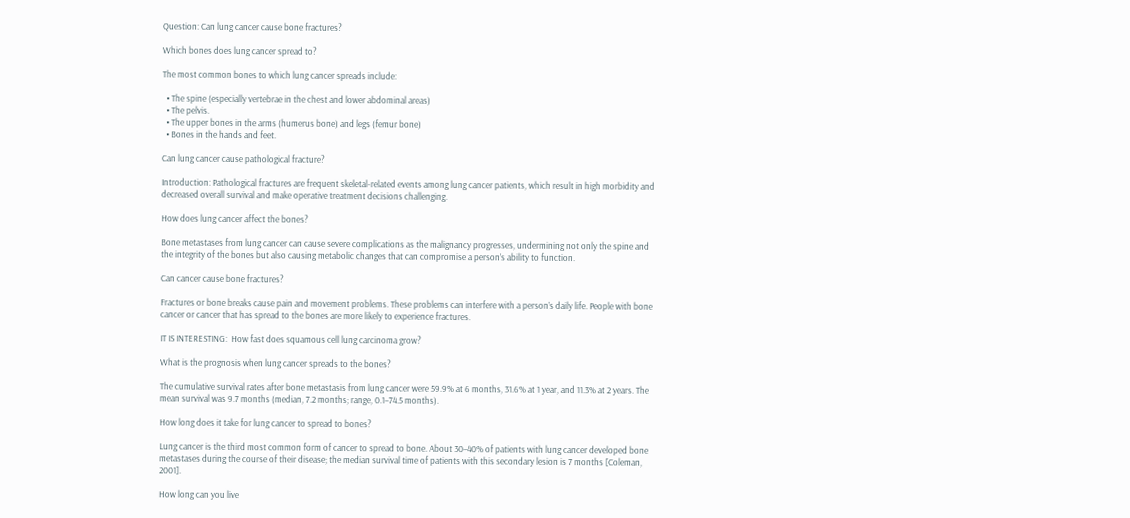Question: Can lung cancer cause bone fractures?

Which bones does lung cancer spread to?

The most common bones to which lung cancer spreads include:

  • The spine (especially vertebrae in the chest and lower abdominal areas)
  • The pelvis.
  • The upper bones in the arms (humerus bone) and legs (femur bone)
  • Bones in the hands and feet.

Can lung cancer cause pathological fracture?

Introduction: Pathological fractures are frequent skeletal-related events among lung cancer patients, which result in high morbidity and decreased overall survival and make operative treatment decisions challenging.

How does lung cancer affect the bones?

Bone metastases from lung cancer can cause severe complications as the malignancy progresses, undermining not only the spine and the integrity of the bones but also causing metabolic changes that can compromise a person’s ability to function.

Can cancer cause bone fractures?

Fractures or bone breaks cause pain and movement problems. These problems can interfere with a person’s daily life. People with bone cancer or cancer that has spread to the bones are more likely to experience fractures.

IT IS INTERESTING:  How fast does squamous cell lung carcinoma grow?

What is the prognosis when lung cancer spreads to the bones?

The cumulative survival rates after bone metastasis from lung cancer were 59.9% at 6 months, 31.6% at 1 year, and 11.3% at 2 years. The mean survival was 9.7 months (median, 7.2 months; range, 0.1–74.5 months).

How long does it take for lung cancer to spread to bones?

Lung cancer is the third most common form of cancer to spread to bone. About 30–40% of patients with lung cancer developed bone metastases during the course of their disease; the median survival time of patients with this secondary lesion is 7 months [Coleman, 2001].

How long can you live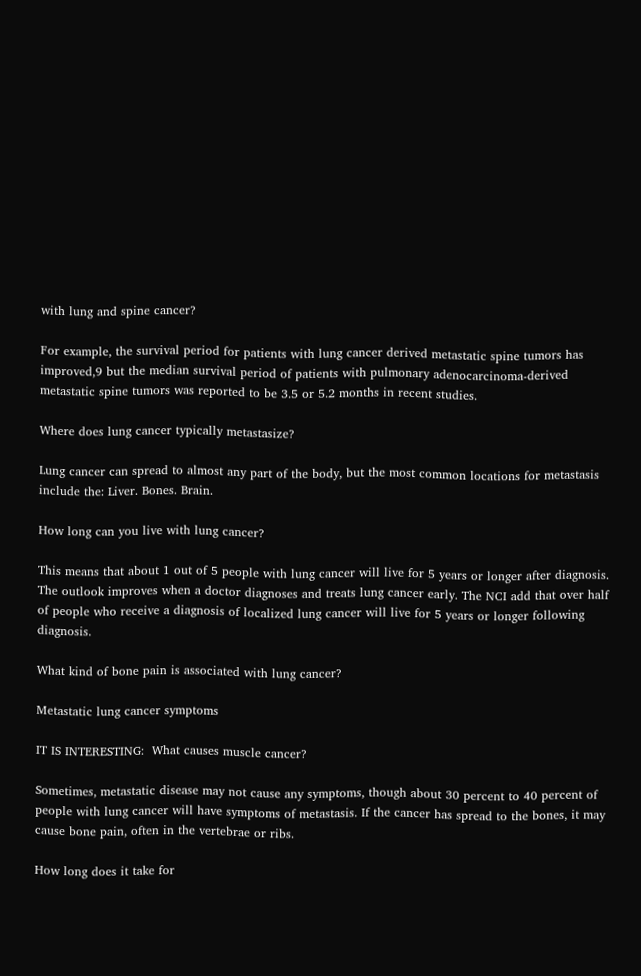with lung and spine cancer?

For example, the survival period for patients with lung cancer derived metastatic spine tumors has improved,9 but the median survival period of patients with pulmonary adenocarcinoma-derived metastatic spine tumors was reported to be 3.5 or 5.2 months in recent studies.

Where does lung cancer typically metastasize?

Lung cancer can spread to almost any part of the body, but the most common locations for metastasis include the: Liver. Bones. Brain.

How long can you live with lung cancer?

This means that about 1 out of 5 people with lung cancer will live for 5 years or longer after diagnosis. The outlook improves when a doctor diagnoses and treats lung cancer early. The NCI add that over half of people who receive a diagnosis of localized lung cancer will live for 5 years or longer following diagnosis.

What kind of bone pain is associated with lung cancer?

Metastatic lung cancer symptoms

IT IS INTERESTING:  What causes muscle cancer?

Sometimes, metastatic disease may not cause any symptoms, though about 30 percent to 40 percent of people with lung cancer will have symptoms of metastasis. If the cancer has spread to the bones, it may cause bone pain, often in the vertebrae or ribs.

How long does it take for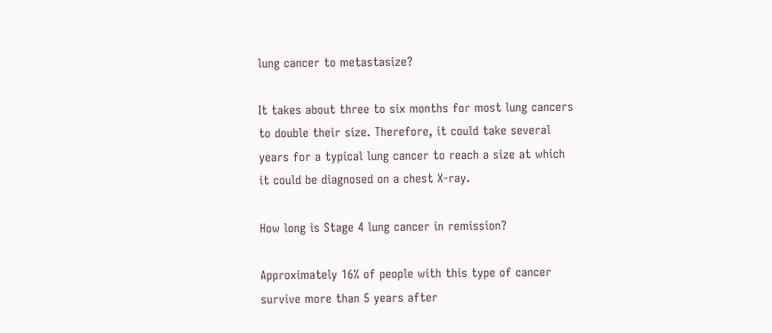lung cancer to metastasize?

It takes about three to six months for most lung cancers to double their size. Therefore, it could take several years for a typical lung cancer to reach a size at which it could be diagnosed on a chest X-ray.

How long is Stage 4 lung cancer in remission?

Approximately 16% of people with this type of cancer survive more than 5 years after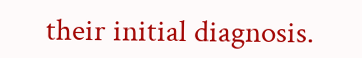their initial diagnosis.